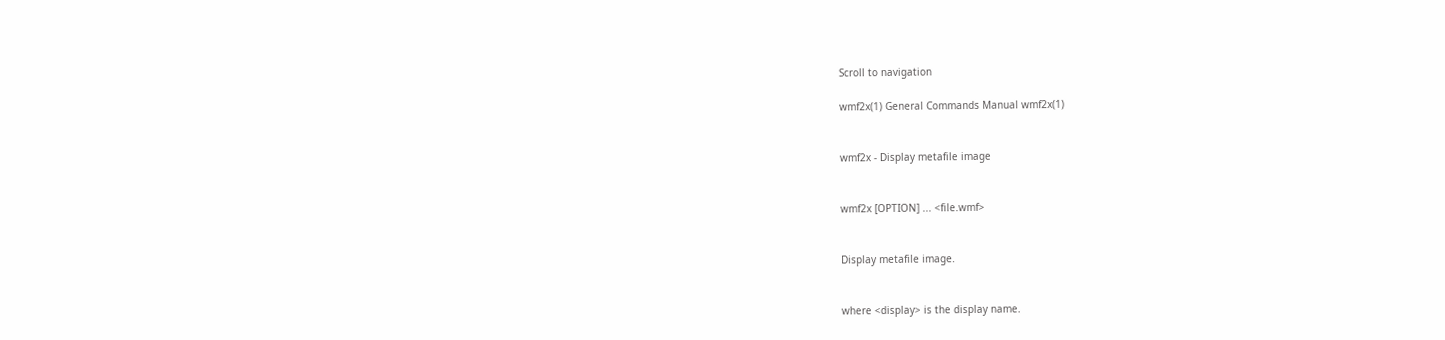Scroll to navigation

wmf2x(1) General Commands Manual wmf2x(1)


wmf2x - Display metafile image


wmf2x [OPTION] ... <file.wmf>


Display metafile image.


where <display> is the display name.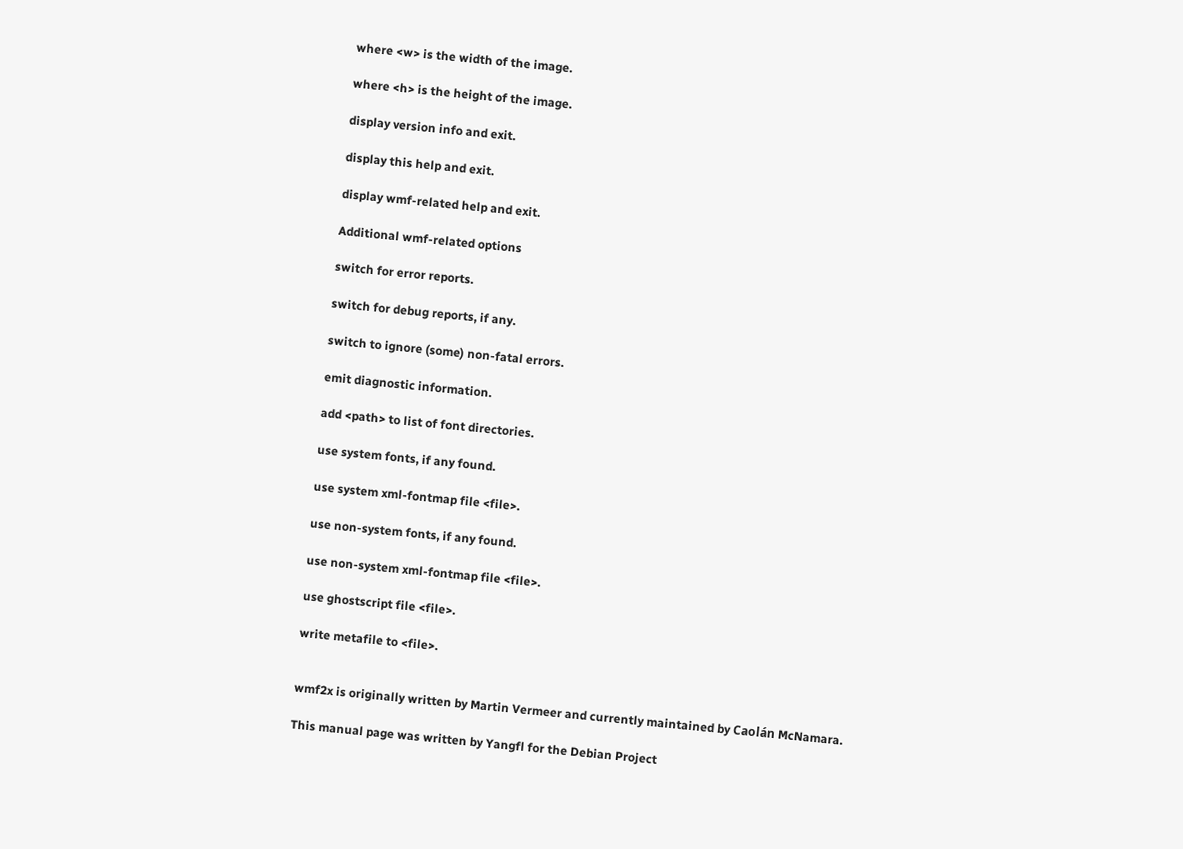where <w> is the width of the image.

where <h> is the height of the image.

display version info and exit.

display this help and exit.

display wmf-related help and exit.

Additional wmf-related options

switch for error reports.

switch for debug reports, if any.

switch to ignore (some) non-fatal errors.

emit diagnostic information.

add <path> to list of font directories.

use system fonts, if any found.

use system xml-fontmap file <file>.

use non-system fonts, if any found.

use non-system xml-fontmap file <file>.

use ghostscript file <file>.

write metafile to <file>.


wmf2x is originally written by Martin Vermeer and currently maintained by Caolán McNamara.

This manual page was written by Yangfl for the Debian Project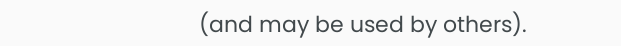(and may be used by others).